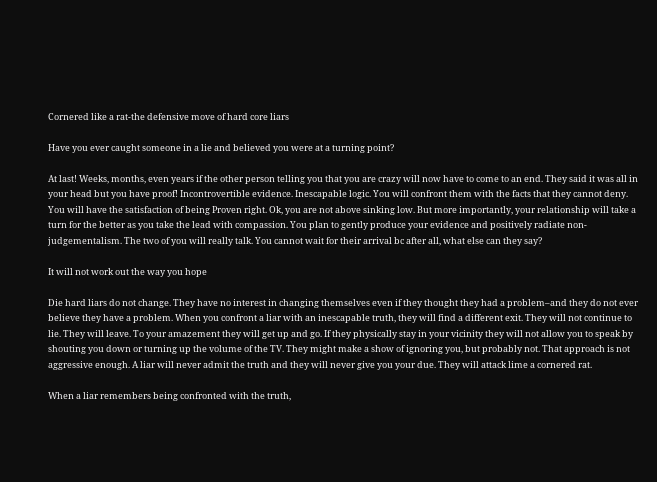Cornered like a rat-the defensive move of hard core liars

Have you ever caught someone in a lie and believed you were at a turning point?

At last! Weeks, months, even years if the other person telling you that you are crazy will now have to come to an end. They said it was all in your head but you have proof! Incontrovertible evidence. Inescapable logic. You will confront them with the facts that they cannot deny. You will have the satisfaction of being Proven right. Ok, you are not above sinking low. But more importantly, your relationship will take a turn for the better as you take the lead with compassion. You plan to gently produce your evidence and positively radiate non-judgementalism. The two of you will really talk. You cannot wait for their arrival bc after all, what else can they say?

It will not work out the way you hope

Die hard liars do not change. They have no interest in changing themselves even if they thought they had a problem–and they do not ever believe they have a problem. When you confront a liar with an inescapable truth, they will find a different exit. They will not continue to lie. They will leave. To your amazement they will get up and go. If they physically stay in your vicinity they will not allow you to speak by shouting you down or turning up the volume of the TV. They might make a show of ignoring you, but probably not. That approach is not aggressive enough. A liar will never admit the truth and they will never give you your due. They will attack lime a cornered rat.

When a liar remembers being confronted with the truth,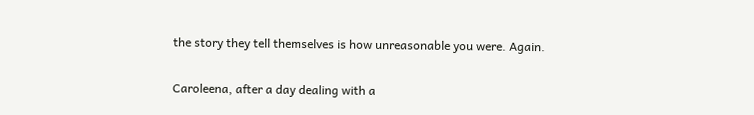the story they tell themselves is how unreasonable you were. Again.

Caroleena, after a day dealing with a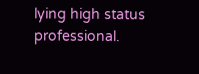lying high status professional.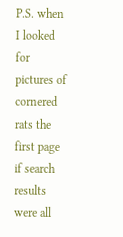P.S. when I looked for pictures of cornered rats the first page if search results were all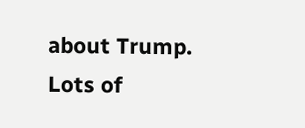about Trump. Lots of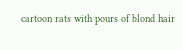cartoon rats with pours of blond hair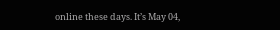online these days. It’s May 04,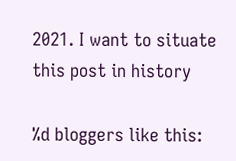2021. I want to situate this post in history

%d bloggers like this: